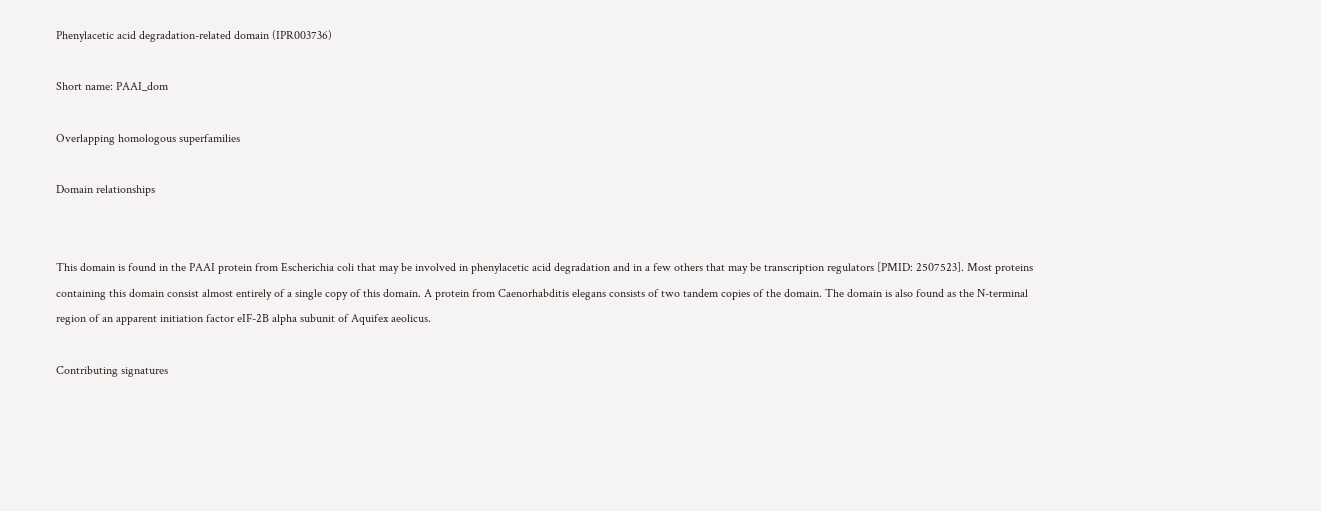Phenylacetic acid degradation-related domain (IPR003736)

Short name: PAAI_dom

Overlapping homologous superfamilies

Domain relationships


This domain is found in the PAAI protein from Escherichia coli that may be involved in phenylacetic acid degradation and in a few others that may be transcription regulators [PMID: 2507523]. Most proteins containing this domain consist almost entirely of a single copy of this domain. A protein from Caenorhabditis elegans consists of two tandem copies of the domain. The domain is also found as the N-terminal region of an apparent initiation factor eIF-2B alpha subunit of Aquifex aeolicus.

Contributing signatures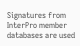Signatures from InterPro member databases are used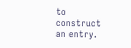to construct an entry.